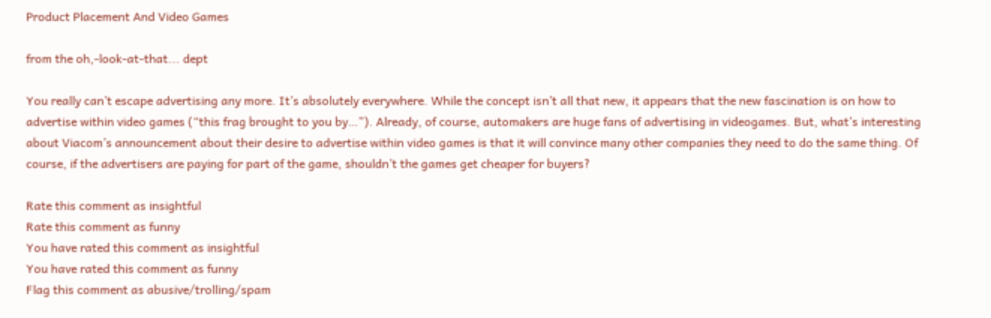Product Placement And Video Games

from the oh,-look-at-that... dept

You really can’t escape advertising any more. It’s absolutely everywhere. While the concept isn’t all that new, it appears that the new fascination is on how to advertise within video games (“this frag brought to you by…”). Already, of course, automakers are huge fans of advertising in videogames. But, what’s interesting about Viacom’s announcement about their desire to advertise within video games is that it will convince many other companies they need to do the same thing. Of course, if the advertisers are paying for part of the game, shouldn’t the games get cheaper for buyers?

Rate this comment as insightful
Rate this comment as funny
You have rated this comment as insightful
You have rated this comment as funny
Flag this comment as abusive/trolling/spam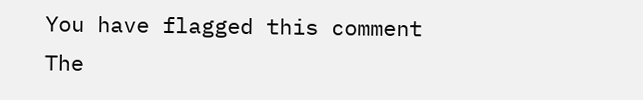You have flagged this comment
The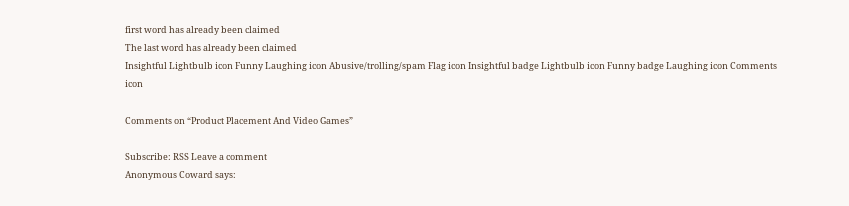first word has already been claimed
The last word has already been claimed
Insightful Lightbulb icon Funny Laughing icon Abusive/trolling/spam Flag icon Insightful badge Lightbulb icon Funny badge Laughing icon Comments icon

Comments on “Product Placement And Video Games”

Subscribe: RSS Leave a comment
Anonymous Coward says: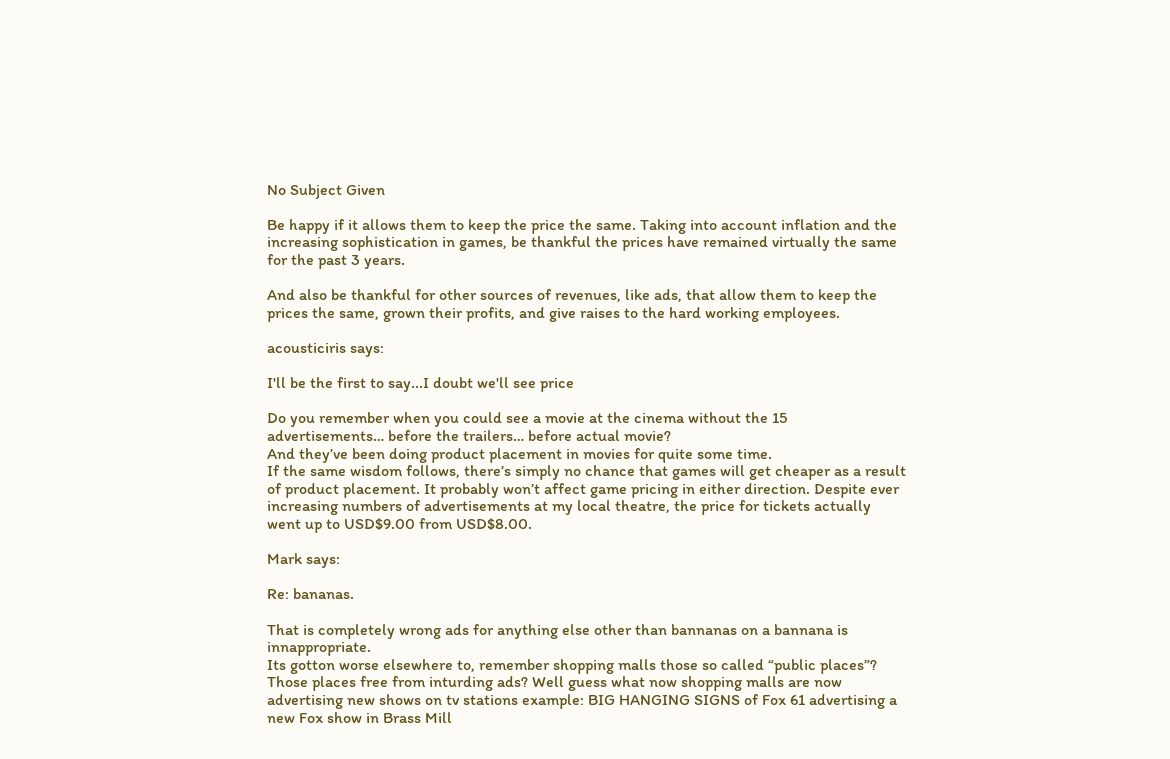No Subject Given

Be happy if it allows them to keep the price the same. Taking into account inflation and the increasing sophistication in games, be thankful the prices have remained virtually the same for the past 3 years.

And also be thankful for other sources of revenues, like ads, that allow them to keep the prices the same, grown their profits, and give raises to the hard working employees.

acousticiris says:

I'll be the first to say...I doubt we'll see price

Do you remember when you could see a movie at the cinema without the 15 advertisements… before the trailers… before actual movie?
And they’ve been doing product placement in movies for quite some time.
If the same wisdom follows, there’s simply no chance that games will get cheaper as a result of product placement. It probably won’t affect game pricing in either direction. Despite ever increasing numbers of advertisements at my local theatre, the price for tickets actually went up to USD$9.00 from USD$8.00.

Mark says:

Re: bananas.

That is completely wrong ads for anything else other than bannanas on a bannana is innappropriate.
Its gotton worse elsewhere to, remember shopping malls those so called “public places”? Those places free from inturding ads? Well guess what now shopping malls are now advertising new shows on tv stations example: BIG HANGING SIGNS of Fox 61 advertising a new Fox show in Brass Mill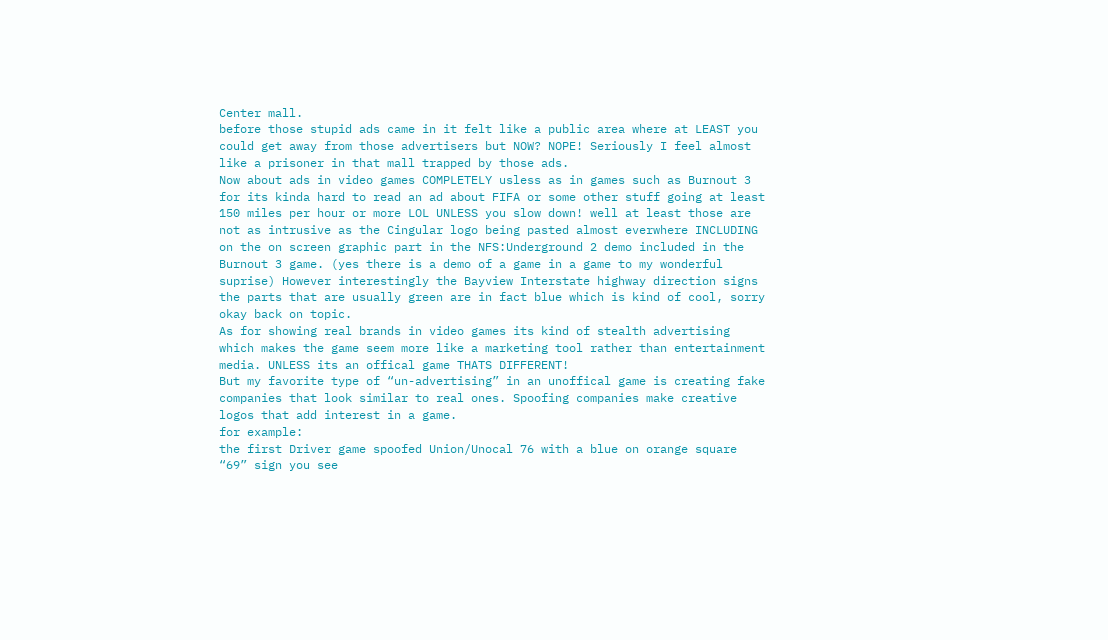Center mall.
before those stupid ads came in it felt like a public area where at LEAST you could get away from those advertisers but NOW? NOPE! Seriously I feel almost like a prisoner in that mall trapped by those ads.
Now about ads in video games COMPLETELY usless as in games such as Burnout 3 for its kinda hard to read an ad about FIFA or some other stuff going at least 150 miles per hour or more LOL UNLESS you slow down! well at least those are not as intrusive as the Cingular logo being pasted almost everwhere INCLUDING on the on screen graphic part in the NFS:Underground 2 demo included in the Burnout 3 game. (yes there is a demo of a game in a game to my wonderful suprise) However interestingly the Bayview Interstate highway direction signs the parts that are usually green are in fact blue which is kind of cool, sorry okay back on topic.
As for showing real brands in video games its kind of stealth advertising which makes the game seem more like a marketing tool rather than entertainment media. UNLESS its an offical game THATS DIFFERENT!
But my favorite type of “un-advertising” in an unoffical game is creating fake companies that look similar to real ones. Spoofing companies make creative logos that add interest in a game.
for example:
the first Driver game spoofed Union/Unocal 76 with a blue on orange square “69” sign you see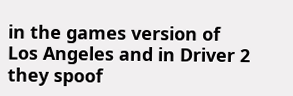in the games version of Los Angeles and in Driver 2 they spoof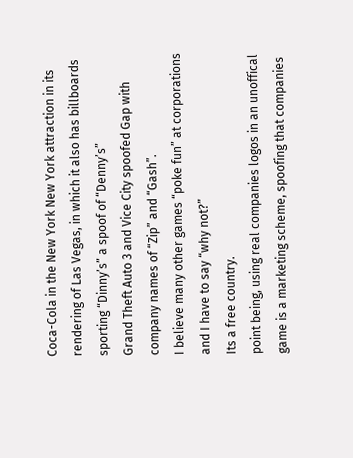Coca-Cola in the New York New York attraction in its rendering of Las Vegas, in which it also has billboards sporting “Dinny’s” a spoof of “Denny’s”
Grand Theft Auto 3 and Vice City spoofed Gap with company names of “Zip” and “Gash”.
I believe many other games “poke fun” at corporations and I have to say “why not?”
Its a free country.
point being, using real companies logos in an unoffical game is a marketing scheme, spoofing that companies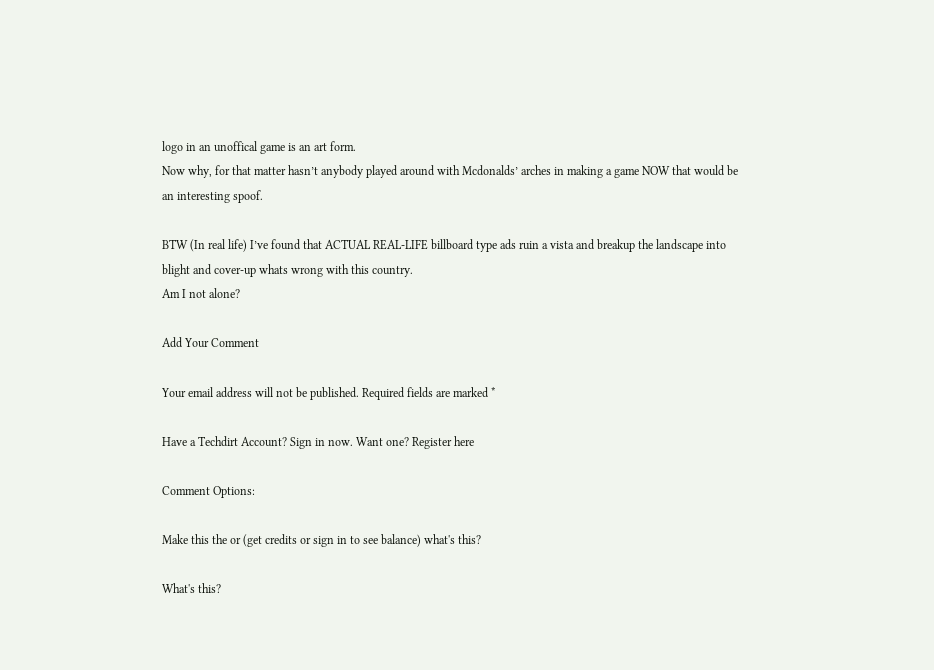logo in an unoffical game is an art form.
Now why, for that matter hasn’t anybody played around with Mcdonalds’ arches in making a game NOW that would be an interesting spoof.

BTW (In real life) I’ve found that ACTUAL REAL-LIFE billboard type ads ruin a vista and breakup the landscape into blight and cover-up whats wrong with this country.
Am I not alone?

Add Your Comment

Your email address will not be published. Required fields are marked *

Have a Techdirt Account? Sign in now. Want one? Register here

Comment Options:

Make this the or (get credits or sign in to see balance) what's this?

What's this?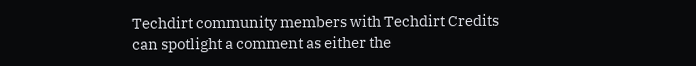Techdirt community members with Techdirt Credits can spotlight a comment as either the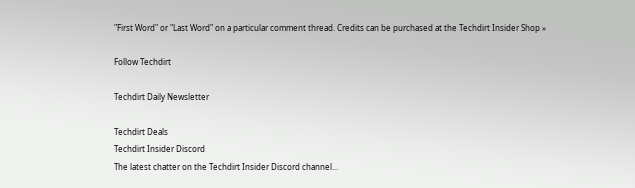"First Word" or "Last Word" on a particular comment thread. Credits can be purchased at the Techdirt Insider Shop »

Follow Techdirt

Techdirt Daily Newsletter

Techdirt Deals
Techdirt Insider Discord
The latest chatter on the Techdirt Insider Discord channel...